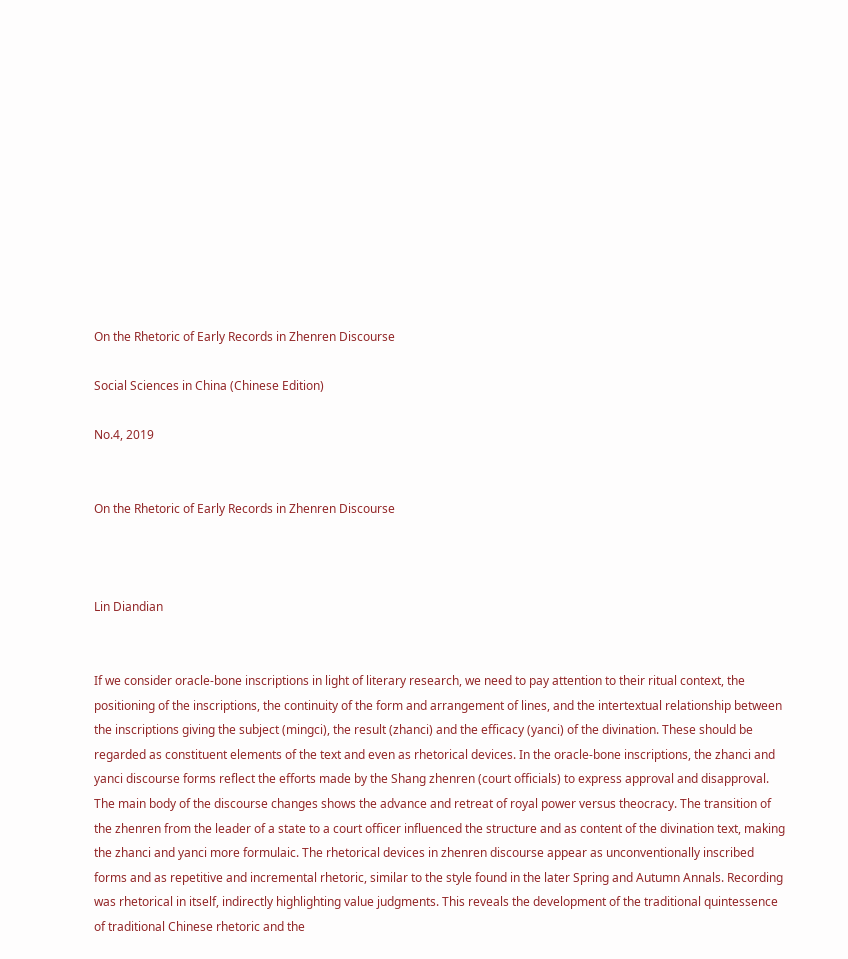On the Rhetoric of Early Records in Zhenren Discourse

Social Sciences in China (Chinese Edition)

No.4, 2019


On the Rhetoric of Early Records in Zhenren Discourse



Lin Diandian


If we consider oracle-bone inscriptions in light of literary research, we need to pay attention to their ritual context, the positioning of the inscriptions, the continuity of the form and arrangement of lines, and the intertextual relationship between the inscriptions giving the subject (mingci), the result (zhanci) and the efficacy (yanci) of the divination. These should be regarded as constituent elements of the text and even as rhetorical devices. In the oracle-bone inscriptions, the zhanci and yanci discourse forms reflect the efforts made by the Shang zhenren (court officials) to express approval and disapproval. The main body of the discourse changes shows the advance and retreat of royal power versus theocracy. The transition of the zhenren from the leader of a state to a court officer influenced the structure and as content of the divination text, making the zhanci and yanci more formulaic. The rhetorical devices in zhenren discourse appear as unconventionally inscribed forms and as repetitive and incremental rhetoric, similar to the style found in the later Spring and Autumn Annals. Recording was rhetorical in itself, indirectly highlighting value judgments. This reveals the development of the traditional quintessence of traditional Chinese rhetoric and the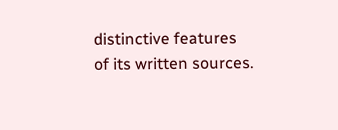distinctive features of its written sources.